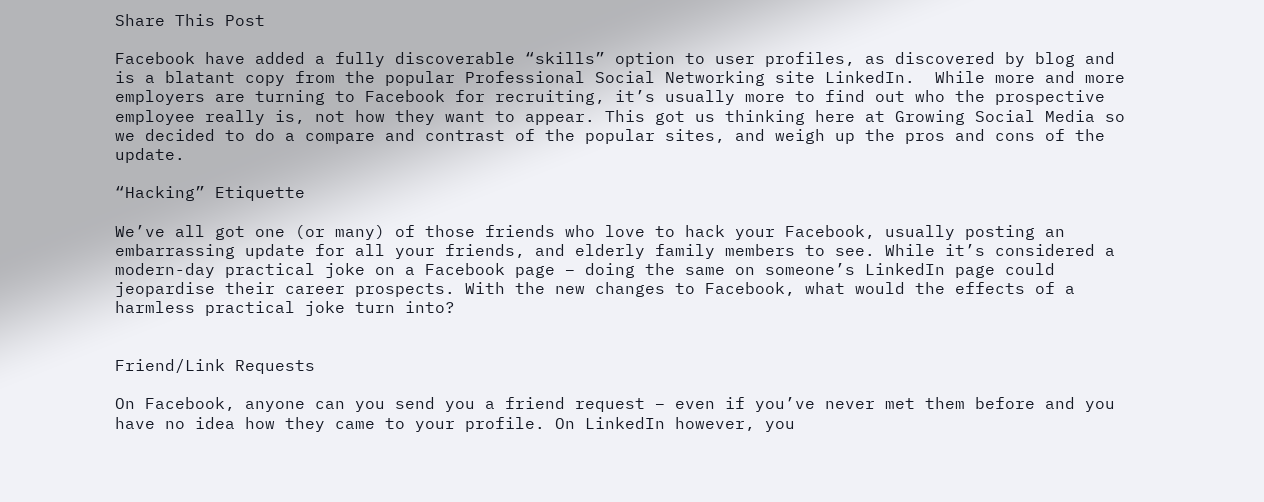Share This Post

Facebook have added a fully discoverable “skills” option to user profiles, as discovered by blog and is a blatant copy from the popular Professional Social Networking site LinkedIn.  While more and more employers are turning to Facebook for recruiting, it’s usually more to find out who the prospective employee really is, not how they want to appear. This got us thinking here at Growing Social Media so we decided to do a compare and contrast of the popular sites, and weigh up the pros and cons of the update.

“Hacking” Etiquette

We’ve all got one (or many) of those friends who love to hack your Facebook, usually posting an embarrassing update for all your friends, and elderly family members to see. While it’s considered a modern-day practical joke on a Facebook page – doing the same on someone’s LinkedIn page could jeopardise their career prospects. With the new changes to Facebook, what would the effects of a harmless practical joke turn into?


Friend/Link Requests

On Facebook, anyone can you send you a friend request – even if you’ve never met them before and you have no idea how they came to your profile. On LinkedIn however, you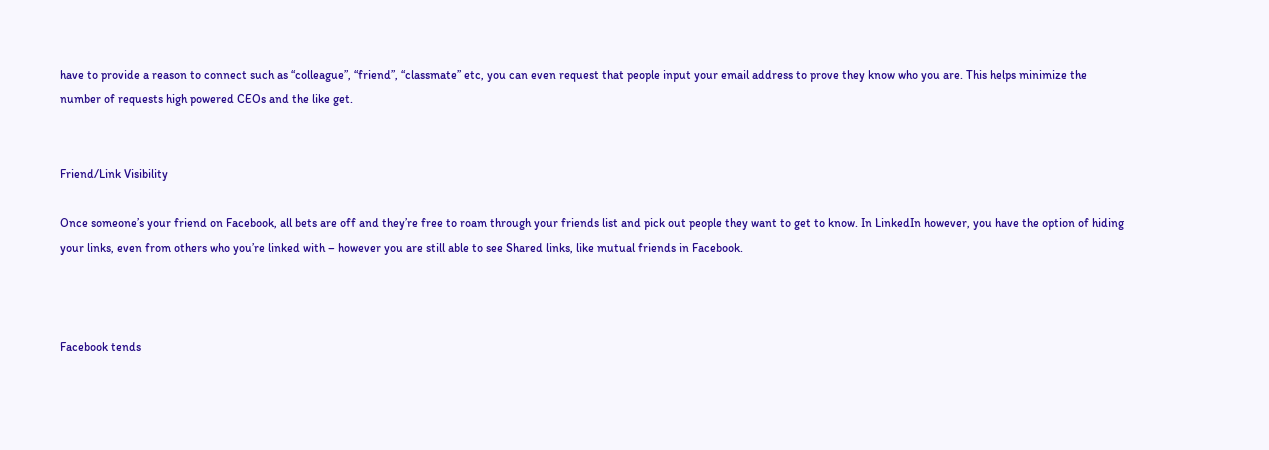have to provide a reason to connect such as “colleague”, “friend”, “classmate” etc, you can even request that people input your email address to prove they know who you are. This helps minimize the number of requests high powered CEOs and the like get.


Friend/Link Visibility

Once someone’s your friend on Facebook, all bets are off and they’re free to roam through your friends list and pick out people they want to get to know. In LinkedIn however, you have the option of hiding your links, even from others who you’re linked with – however you are still able to see Shared links, like mutual friends in Facebook.



Facebook tends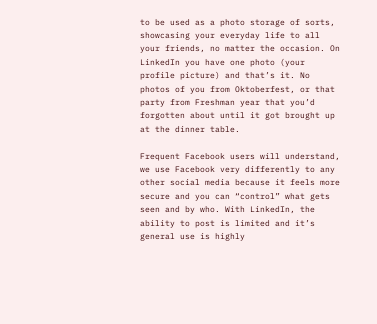to be used as a photo storage of sorts, showcasing your everyday life to all your friends, no matter the occasion. On LinkedIn you have one photo (your profile picture) and that’s it. No photos of you from Oktoberfest, or that party from Freshman year that you’d forgotten about until it got brought up at the dinner table.

Frequent Facebook users will understand, we use Facebook very differently to any other social media because it feels more secure and you can “control” what gets seen and by who. With LinkedIn, the ability to post is limited and it’s general use is highly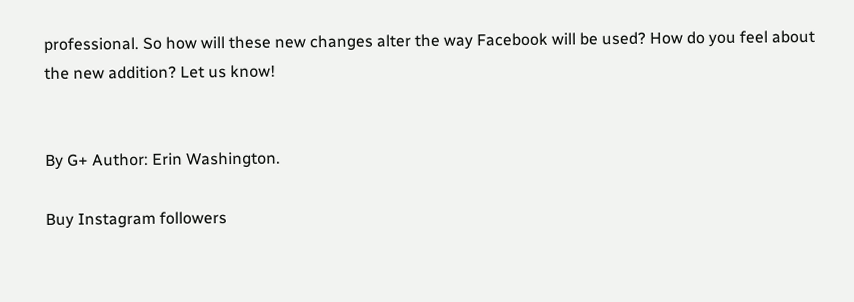professional. So how will these new changes alter the way Facebook will be used? How do you feel about the new addition? Let us know!


By G+ Author: Erin Washington.

Buy Instagram followers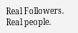Real Followers. Real people.